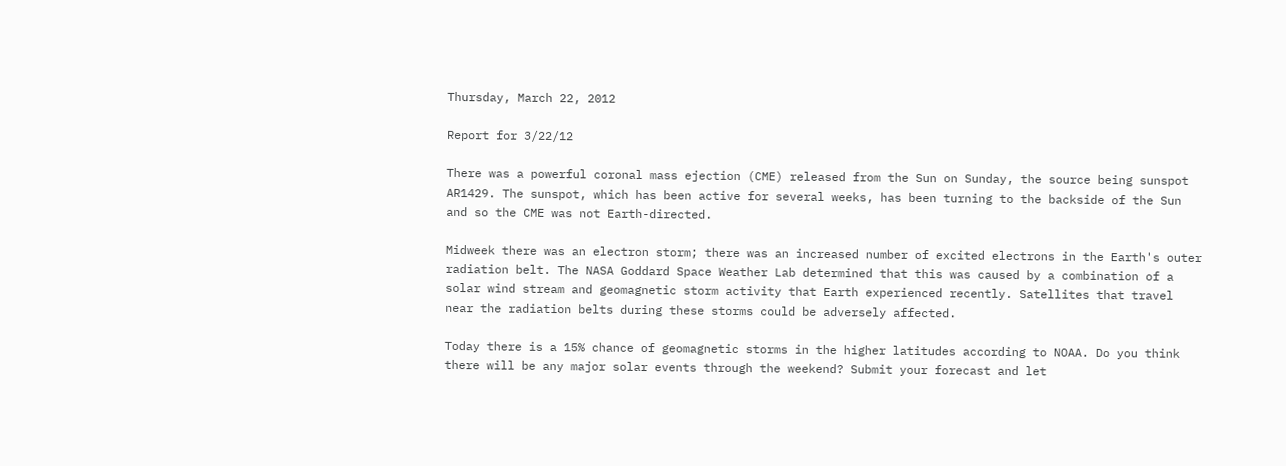Thursday, March 22, 2012

Report for 3/22/12

There was a powerful coronal mass ejection (CME) released from the Sun on Sunday, the source being sunspot AR1429. The sunspot, which has been active for several weeks, has been turning to the backside of the Sun and so the CME was not Earth-directed.

Midweek there was an electron storm; there was an increased number of excited electrons in the Earth's outer radiation belt. The NASA Goddard Space Weather Lab determined that this was caused by a combination of a solar wind stream and geomagnetic storm activity that Earth experienced recently. Satellites that travel near the radiation belts during these storms could be adversely affected.

Today there is a 15% chance of geomagnetic storms in the higher latitudes according to NOAA. Do you think there will be any major solar events through the weekend? Submit your forecast and let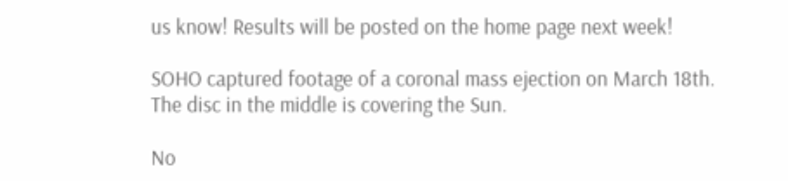us know! Results will be posted on the home page next week!

SOHO captured footage of a coronal mass ejection on March 18th.
The disc in the middle is covering the Sun.

No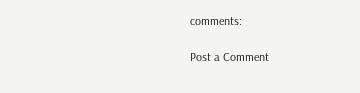comments:

Post a Comment